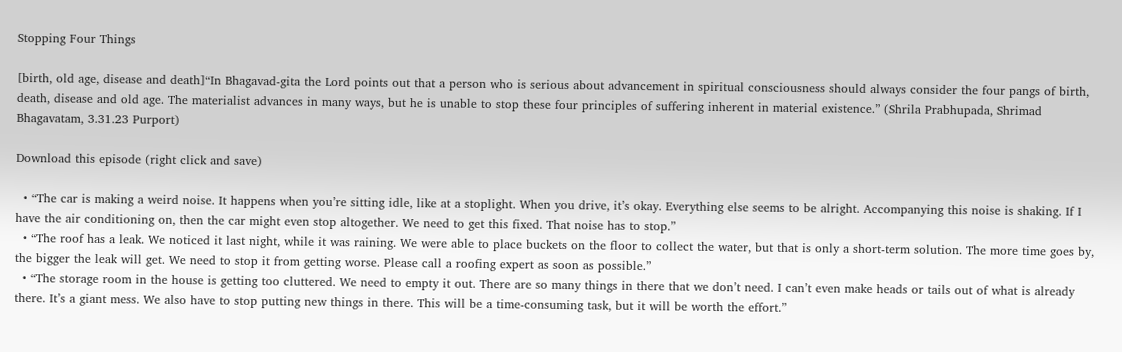Stopping Four Things

[birth, old age, disease and death]“In Bhagavad-gita the Lord points out that a person who is serious about advancement in spiritual consciousness should always consider the four pangs of birth, death, disease and old age. The materialist advances in many ways, but he is unable to stop these four principles of suffering inherent in material existence.” (Shrila Prabhupada, Shrimad Bhagavatam, 3.31.23 Purport)

Download this episode (right click and save)

  • “The car is making a weird noise. It happens when you’re sitting idle, like at a stoplight. When you drive, it’s okay. Everything else seems to be alright. Accompanying this noise is shaking. If I have the air conditioning on, then the car might even stop altogether. We need to get this fixed. That noise has to stop.”
  • “The roof has a leak. We noticed it last night, while it was raining. We were able to place buckets on the floor to collect the water, but that is only a short-term solution. The more time goes by, the bigger the leak will get. We need to stop it from getting worse. Please call a roofing expert as soon as possible.”
  • “The storage room in the house is getting too cluttered. We need to empty it out. There are so many things in there that we don’t need. I can’t even make heads or tails out of what is already there. It’s a giant mess. We also have to stop putting new things in there. This will be a time-consuming task, but it will be worth the effort.”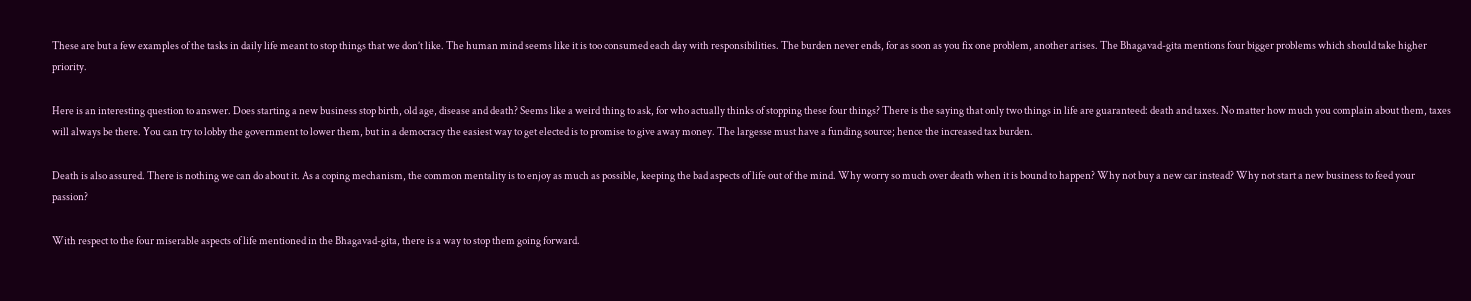These are but a few examples of the tasks in daily life meant to stop things that we don’t like. The human mind seems like it is too consumed each day with responsibilities. The burden never ends, for as soon as you fix one problem, another arises. The Bhagavad-gita mentions four bigger problems which should take higher priority.

Here is an interesting question to answer. Does starting a new business stop birth, old age, disease and death? Seems like a weird thing to ask, for who actually thinks of stopping these four things? There is the saying that only two things in life are guaranteed: death and taxes. No matter how much you complain about them, taxes will always be there. You can try to lobby the government to lower them, but in a democracy the easiest way to get elected is to promise to give away money. The largesse must have a funding source; hence the increased tax burden.

Death is also assured. There is nothing we can do about it. As a coping mechanism, the common mentality is to enjoy as much as possible, keeping the bad aspects of life out of the mind. Why worry so much over death when it is bound to happen? Why not buy a new car instead? Why not start a new business to feed your passion?

With respect to the four miserable aspects of life mentioned in the Bhagavad-gita, there is a way to stop them going forward.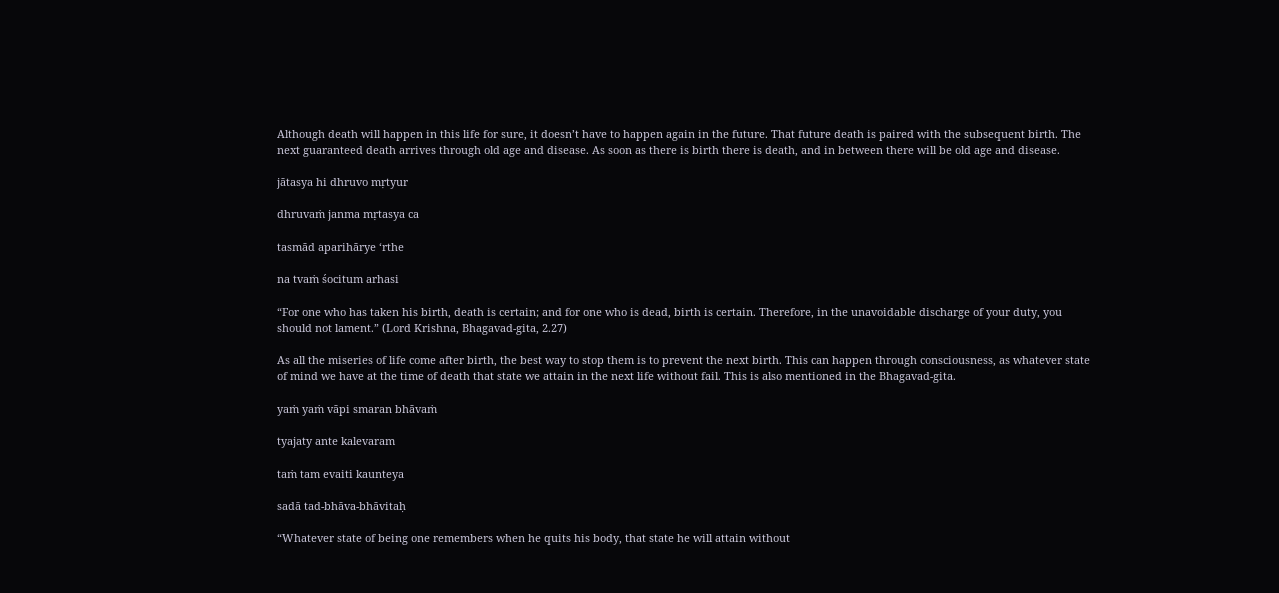Although death will happen in this life for sure, it doesn’t have to happen again in the future. That future death is paired with the subsequent birth. The next guaranteed death arrives through old age and disease. As soon as there is birth there is death, and in between there will be old age and disease.

jātasya hi dhruvo mṛtyur

dhruvaṁ janma mṛtasya ca

tasmād aparihārye ‘rthe

na tvaṁ śocitum arhasi

“For one who has taken his birth, death is certain; and for one who is dead, birth is certain. Therefore, in the unavoidable discharge of your duty, you should not lament.” (Lord Krishna, Bhagavad-gita, 2.27)

As all the miseries of life come after birth, the best way to stop them is to prevent the next birth. This can happen through consciousness, as whatever state of mind we have at the time of death that state we attain in the next life without fail. This is also mentioned in the Bhagavad-gita.

yaṁ yaṁ vāpi smaran bhāvaṁ

tyajaty ante kalevaram

taṁ tam evaiti kaunteya

sadā tad-bhāva-bhāvitaḥ

“Whatever state of being one remembers when he quits his body, that state he will attain without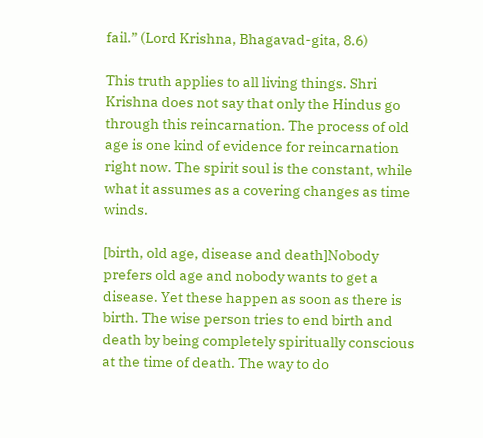fail.” (Lord Krishna, Bhagavad-gita, 8.6)

This truth applies to all living things. Shri Krishna does not say that only the Hindus go through this reincarnation. The process of old age is one kind of evidence for reincarnation right now. The spirit soul is the constant, while what it assumes as a covering changes as time winds.

[birth, old age, disease and death]Nobody prefers old age and nobody wants to get a disease. Yet these happen as soon as there is birth. The wise person tries to end birth and death by being completely spiritually conscious at the time of death. The way to do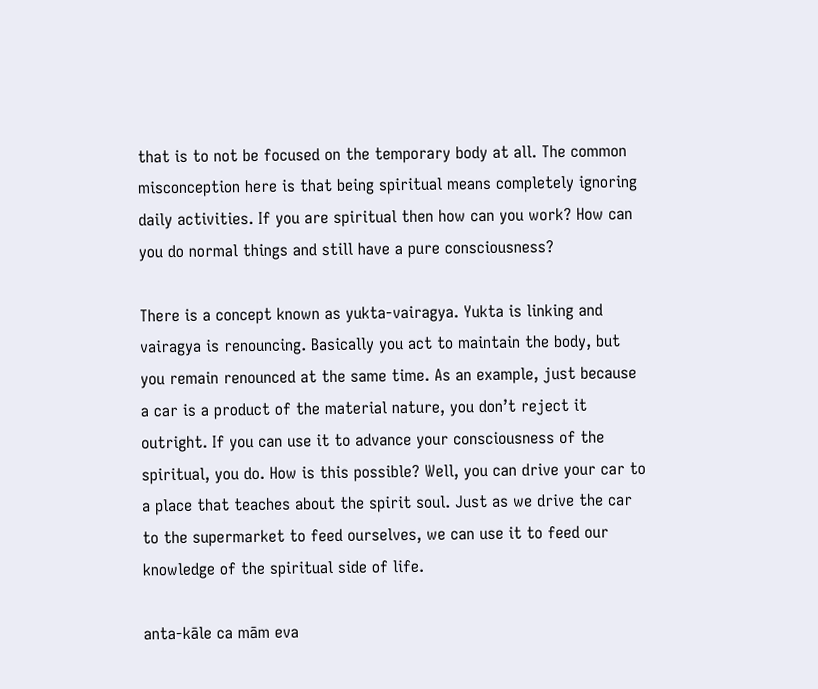that is to not be focused on the temporary body at all. The common misconception here is that being spiritual means completely ignoring daily activities. If you are spiritual then how can you work? How can you do normal things and still have a pure consciousness?

There is a concept known as yukta-vairagya. Yukta is linking and vairagya is renouncing. Basically you act to maintain the body, but you remain renounced at the same time. As an example, just because a car is a product of the material nature, you don’t reject it outright. If you can use it to advance your consciousness of the spiritual, you do. How is this possible? Well, you can drive your car to a place that teaches about the spirit soul. Just as we drive the car to the supermarket to feed ourselves, we can use it to feed our knowledge of the spiritual side of life.

anta-kāle ca mām eva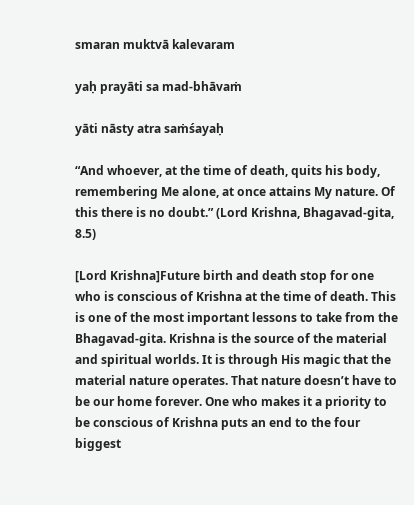smaran muktvā kalevaram

yaḥ prayāti sa mad-bhāvaṁ

yāti nāsty atra saṁśayaḥ

“And whoever, at the time of death, quits his body, remembering Me alone, at once attains My nature. Of this there is no doubt.” (Lord Krishna, Bhagavad-gita, 8.5)

[Lord Krishna]Future birth and death stop for one who is conscious of Krishna at the time of death. This is one of the most important lessons to take from the Bhagavad-gita. Krishna is the source of the material and spiritual worlds. It is through His magic that the material nature operates. That nature doesn’t have to be our home forever. One who makes it a priority to be conscious of Krishna puts an end to the four biggest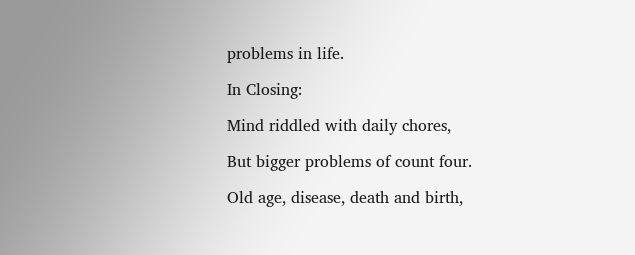problems in life.

In Closing:

Mind riddled with daily chores,

But bigger problems of count four.

Old age, disease, death and birth,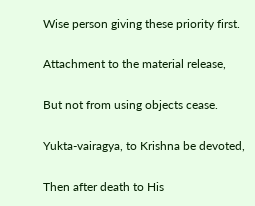Wise person giving these priority first.

Attachment to the material release,

But not from using objects cease.

Yukta-vairagya, to Krishna be devoted,

Then after death to His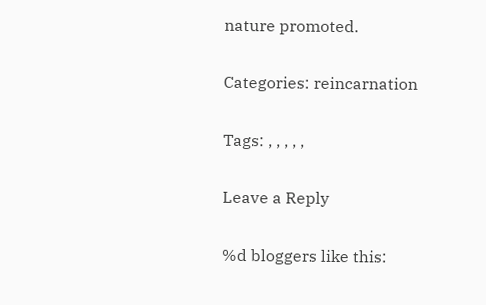nature promoted.

Categories: reincarnation

Tags: , , , , ,

Leave a Reply

%d bloggers like this: